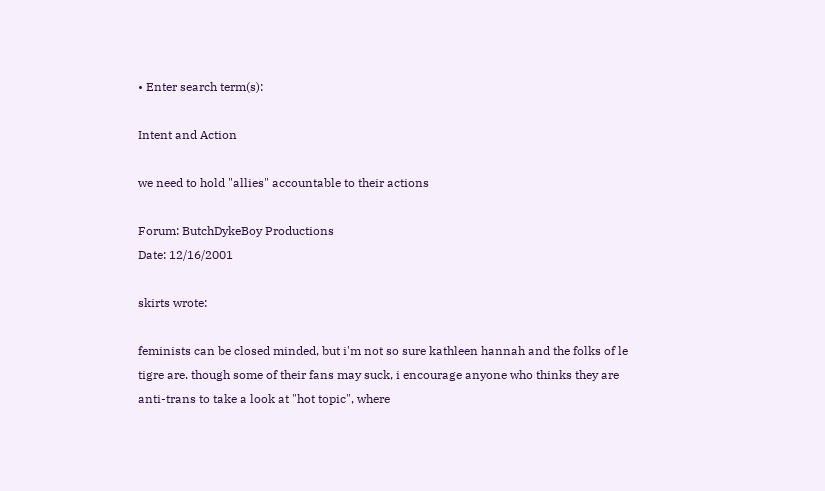• Enter search term(s):

Intent and Action

we need to hold "allies" accountable to their actions

Forum: ButchDykeBoy Productions
Date: 12/16/2001

skirts wrote:

feminists can be closed minded, but i'm not so sure kathleen hannah and the folks of le tigre are. though some of their fans may suck, i encourage anyone who thinks they are anti-trans to take a look at "hot topic", where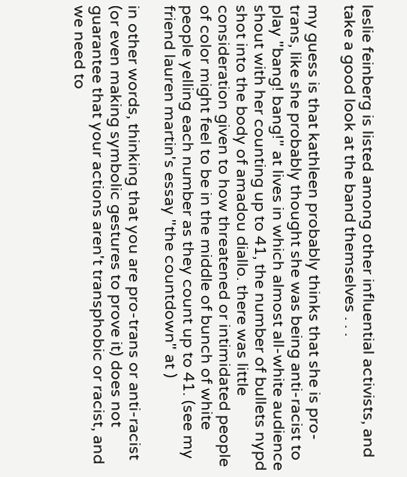leslie feinberg is listed among other influential activists, and take a good look at the band themselves . . .

my guess is that kathleen probably thinks that she is pro-trans, like she probably thought she was being anti-racist to play "bang! bang!" at lives in which almost all-white audience shout with her counting up to 41, the number of bullets nypd shot into the body of amadou diallo. there was little consideration given to how threatened or intimidated people of color might feel to be in the middle of bunch of white people yelling each number as they count up to 41. (see my friend lauren martin's essay "the countdown" at )

in other words, thinking that you are pro-trans or anti-racist (or even making symbolic gestures to prove it) does not guarantee that your actions aren't transphobic or racist, and we need to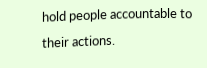hold people accountable to their actions.